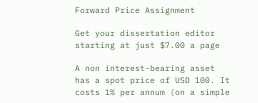Forward Price Assignment

Get your dissertation editor starting at just $7.00 a page

A non interest-bearing asset has a spot price of USD 100. It costs 1% per annum (on a simple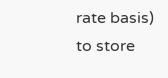rate basis) to store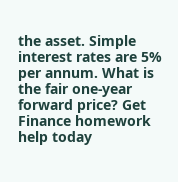the asset. Simple interest rates are 5% per annum. What is the fair one-year forward price? Get Finance homework help today